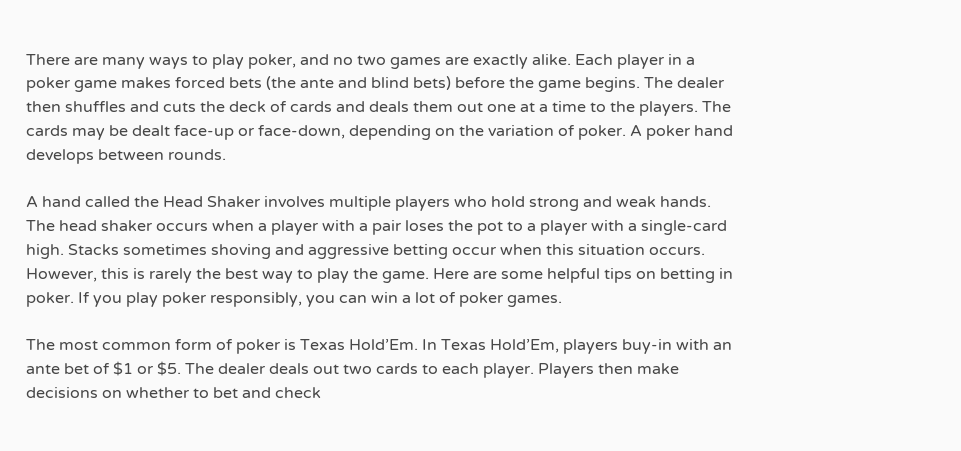There are many ways to play poker, and no two games are exactly alike. Each player in a poker game makes forced bets (the ante and blind bets) before the game begins. The dealer then shuffles and cuts the deck of cards and deals them out one at a time to the players. The cards may be dealt face-up or face-down, depending on the variation of poker. A poker hand develops between rounds.

A hand called the Head Shaker involves multiple players who hold strong and weak hands. The head shaker occurs when a player with a pair loses the pot to a player with a single-card high. Stacks sometimes shoving and aggressive betting occur when this situation occurs. However, this is rarely the best way to play the game. Here are some helpful tips on betting in poker. If you play poker responsibly, you can win a lot of poker games.

The most common form of poker is Texas Hold’Em. In Texas Hold’Em, players buy-in with an ante bet of $1 or $5. The dealer deals out two cards to each player. Players then make decisions on whether to bet and check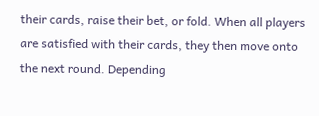their cards, raise their bet, or fold. When all players are satisfied with their cards, they then move onto the next round. Depending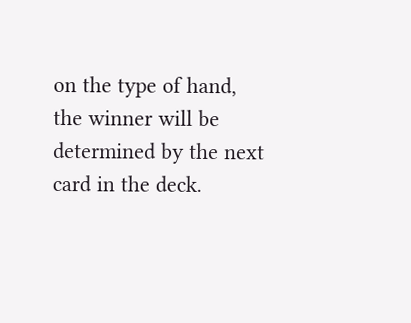on the type of hand, the winner will be determined by the next card in the deck.